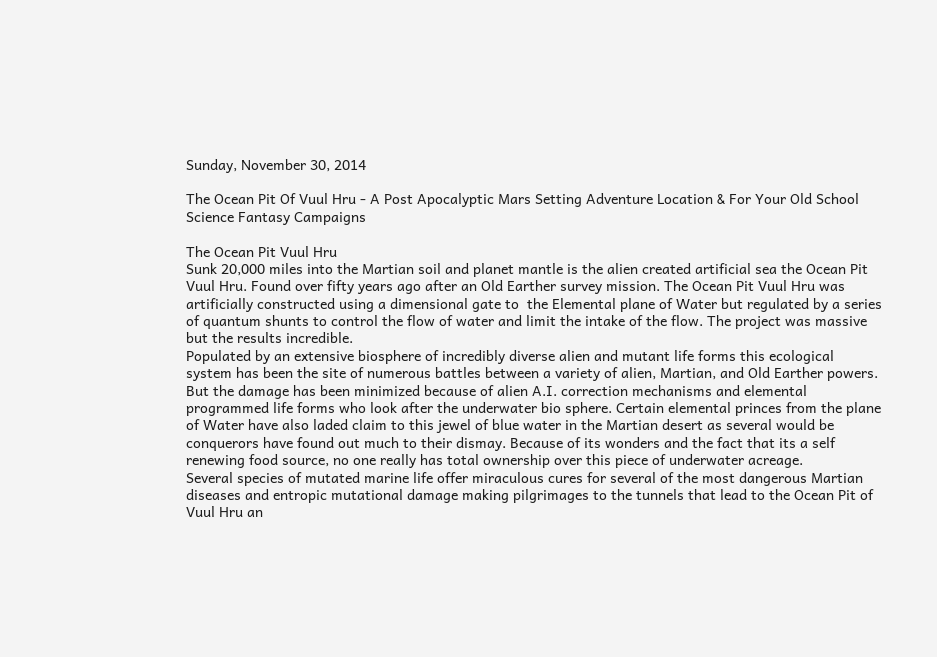Sunday, November 30, 2014

The Ocean Pit Of Vuul Hru - A Post Apocalyptic Mars Setting Adventure Location & For Your Old School Science Fantasy Campaigns

The Ocean Pit Vuul Hru
Sunk 20,000 miles into the Martian soil and planet mantle is the alien created artificial sea the Ocean Pit Vuul Hru. Found over fifty years ago after an Old Earther survey mission. The Ocean Pit Vuul Hru was artificially constructed using a dimensional gate to  the Elemental plane of Water but regulated by a series of quantum shunts to control the flow of water and limit the intake of the flow. The project was massive but the results incredible.
Populated by an extensive biosphere of incredibly diverse alien and mutant life forms this ecological system has been the site of numerous battles between a variety of alien, Martian, and Old Earther powers. But the damage has been minimized because of alien A.I. correction mechanisms and elemental programmed life forms who look after the underwater bio sphere. Certain elemental princes from the plane of Water have also laded claim to this jewel of blue water in the Martian desert as several would be conquerors have found out much to their dismay. Because of its wonders and the fact that its a self renewing food source, no one really has total ownership over this piece of underwater acreage.
Several species of mutated marine life offer miraculous cures for several of the most dangerous Martian diseases and entropic mutational damage making pilgrimages to the tunnels that lead to the Ocean Pit of Vuul Hru an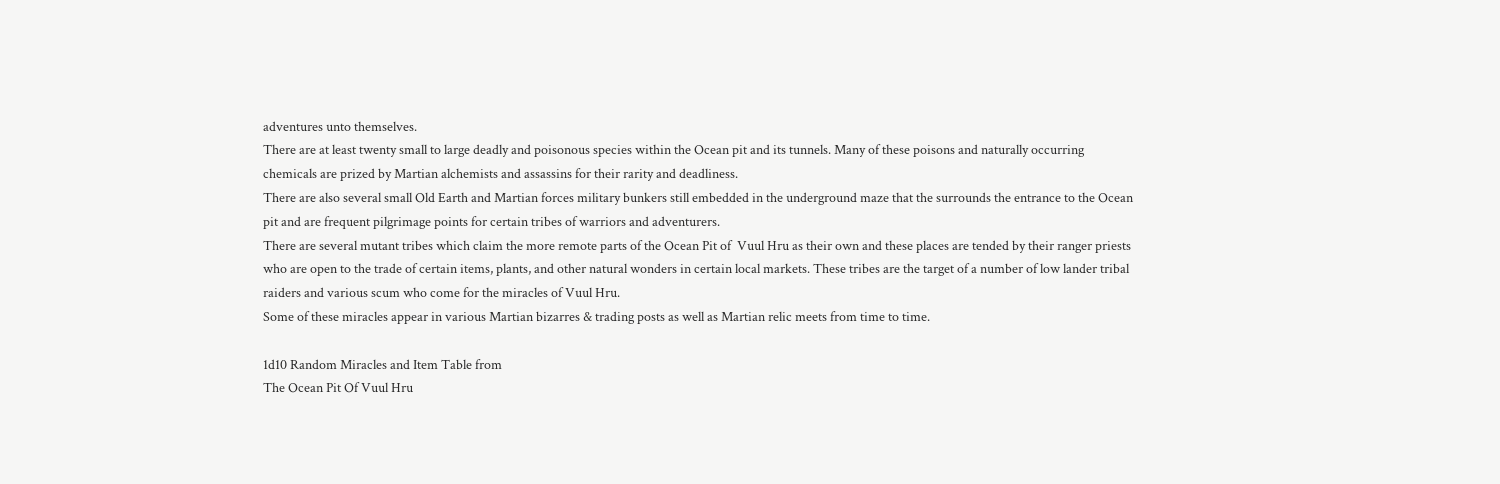adventures unto themselves.
There are at least twenty small to large deadly and poisonous species within the Ocean pit and its tunnels. Many of these poisons and naturally occurring chemicals are prized by Martian alchemists and assassins for their rarity and deadliness.
There are also several small Old Earth and Martian forces military bunkers still embedded in the underground maze that the surrounds the entrance to the Ocean pit and are frequent pilgrimage points for certain tribes of warriors and adventurers.
There are several mutant tribes which claim the more remote parts of the Ocean Pit of  Vuul Hru as their own and these places are tended by their ranger priests who are open to the trade of certain items, plants, and other natural wonders in certain local markets. These tribes are the target of a number of low lander tribal raiders and various scum who come for the miracles of Vuul Hru.
Some of these miracles appear in various Martian bizarres & trading posts as well as Martian relic meets from time to time.

1d10 Random Miracles and Item Table from
The Ocean Pit Of Vuul Hru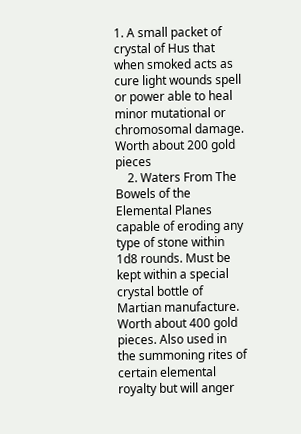1. A small packet of crystal of Hus that when smoked acts as cure light wounds spell or power able to heal minor mutational or chromosomal damage. Worth about 200 gold pieces
    2. Waters From The Bowels of the Elemental Planes capable of eroding any type of stone within 1d8 rounds. Must be kept within a special crystal bottle of Martian manufacture. Worth about 400 gold pieces. Also used in the summoning rites of certain elemental royalty but will anger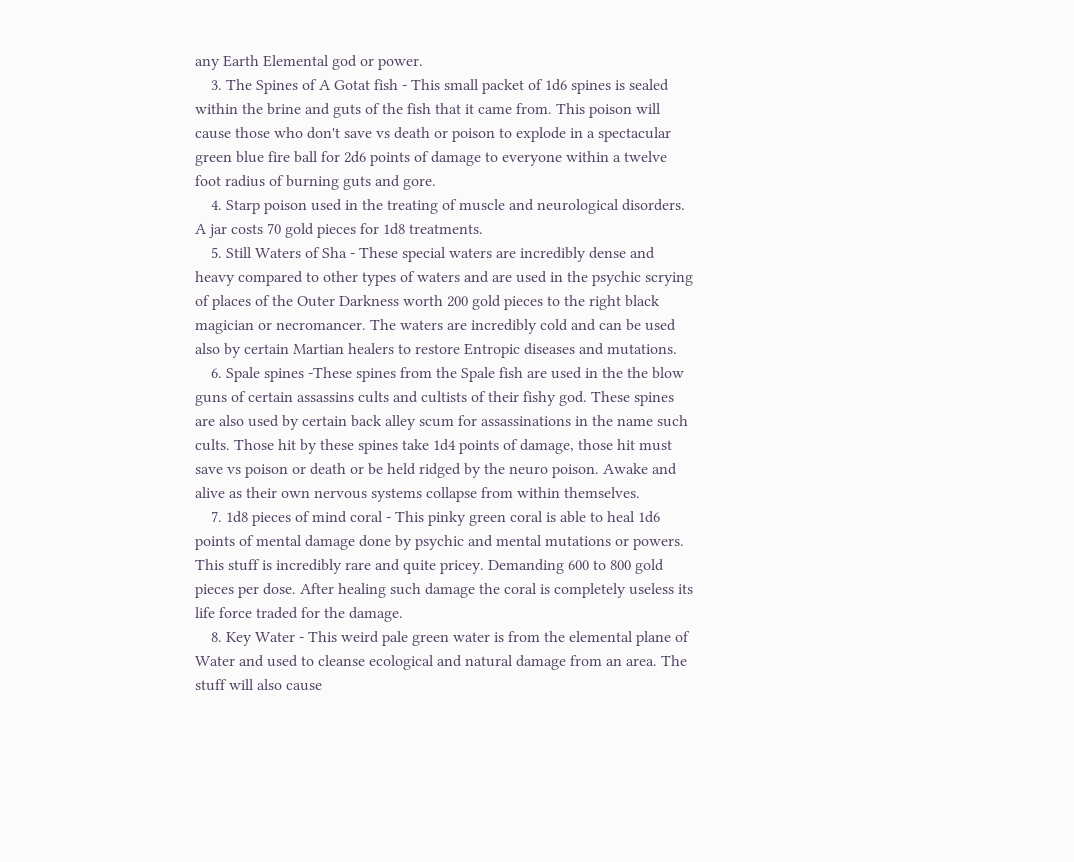any Earth Elemental god or power.
    3. The Spines of A Gotat fish - This small packet of 1d6 spines is sealed within the brine and guts of the fish that it came from. This poison will cause those who don't save vs death or poison to explode in a spectacular green blue fire ball for 2d6 points of damage to everyone within a twelve foot radius of burning guts and gore.
    4. Starp poison used in the treating of muscle and neurological disorders. A jar costs 70 gold pieces for 1d8 treatments.
    5. Still Waters of Sha - These special waters are incredibly dense and heavy compared to other types of waters and are used in the psychic scrying of places of the Outer Darkness worth 200 gold pieces to the right black magician or necromancer. The waters are incredibly cold and can be used also by certain Martian healers to restore Entropic diseases and mutations.
    6. Spale spines -These spines from the Spale fish are used in the the blow guns of certain assassins cults and cultists of their fishy god. These spines are also used by certain back alley scum for assassinations in the name such cults. Those hit by these spines take 1d4 points of damage, those hit must save vs poison or death or be held ridged by the neuro poison. Awake and alive as their own nervous systems collapse from within themselves.
    7. 1d8 pieces of mind coral - This pinky green coral is able to heal 1d6 points of mental damage done by psychic and mental mutations or powers. This stuff is incredibly rare and quite pricey. Demanding 600 to 800 gold pieces per dose. After healing such damage the coral is completely useless its life force traded for the damage.
    8. Key Water - This weird pale green water is from the elemental plane of Water and used to cleanse ecological and natural damage from an area. The stuff will also cause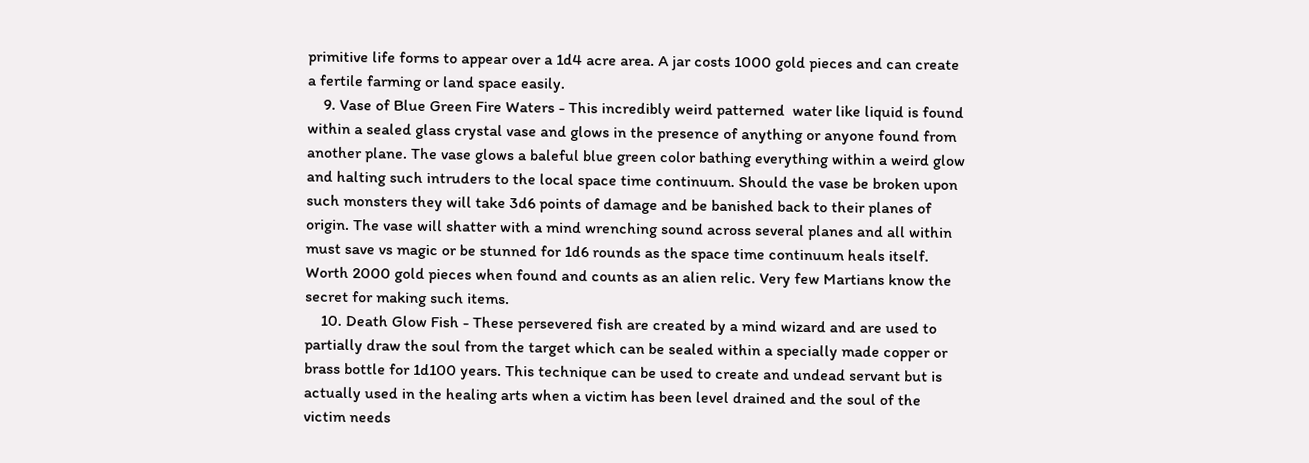primitive life forms to appear over a 1d4 acre area. A jar costs 1000 gold pieces and can create a fertile farming or land space easily.
    9. Vase of Blue Green Fire Waters - This incredibly weird patterned  water like liquid is found within a sealed glass crystal vase and glows in the presence of anything or anyone found from another plane. The vase glows a baleful blue green color bathing everything within a weird glow and halting such intruders to the local space time continuum. Should the vase be broken upon such monsters they will take 3d6 points of damage and be banished back to their planes of origin. The vase will shatter with a mind wrenching sound across several planes and all within must save vs magic or be stunned for 1d6 rounds as the space time continuum heals itself. Worth 2000 gold pieces when found and counts as an alien relic. Very few Martians know the secret for making such items.
    10. Death Glow Fish - These persevered fish are created by a mind wizard and are used to partially draw the soul from the target which can be sealed within a specially made copper or brass bottle for 1d100 years. This technique can be used to create and undead servant but is actually used in the healing arts when a victim has been level drained and the soul of the victim needs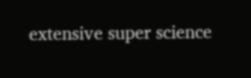extensive super science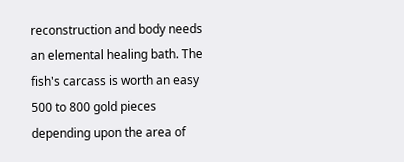reconstruction and body needs an elemental healing bath. The fish's carcass is worth an easy 500 to 800 gold pieces depending upon the area of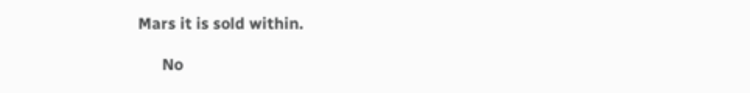Mars it is sold within.

      No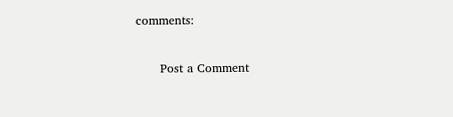comments:

      Post a Comment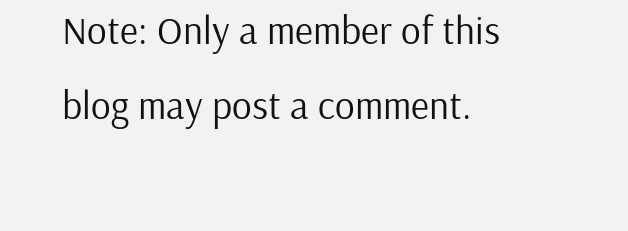Note: Only a member of this blog may post a comment.